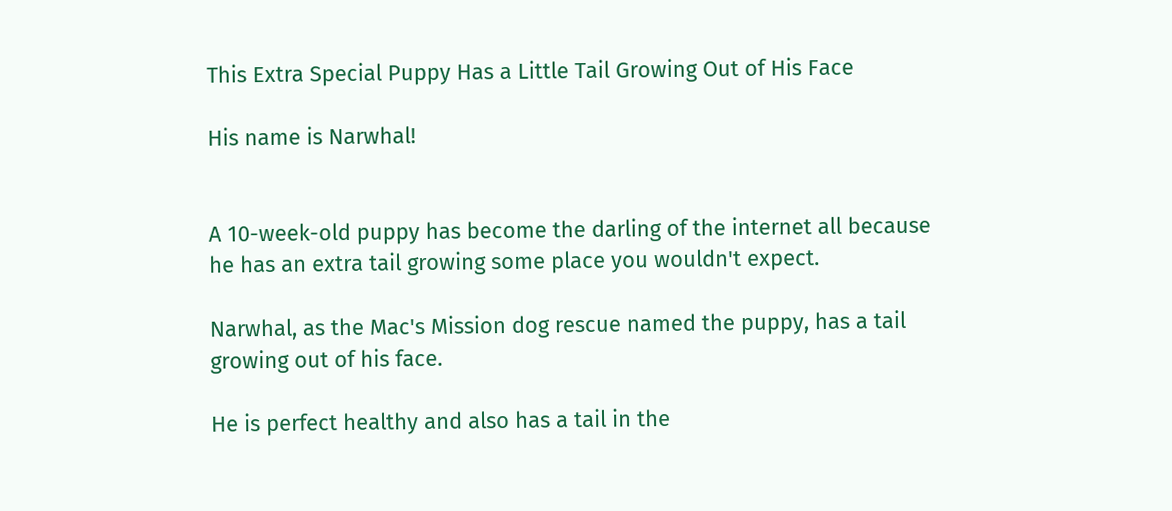This Extra Special Puppy Has a Little Tail Growing Out of His Face

His name is Narwhal!


A 10-week-old puppy has become the darling of the internet all because he has an extra tail growing some place you wouldn't expect.

Narwhal, as the Mac's Mission dog rescue named the puppy, has a tail growing out of his face.

He is perfect healthy and also has a tail in the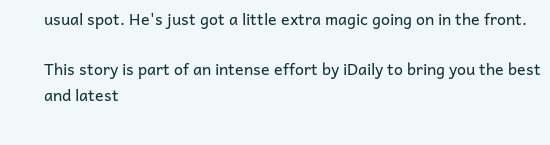usual spot. He's just got a little extra magic going on in the front.

This story is part of an intense effort by iDaily to bring you the best and latest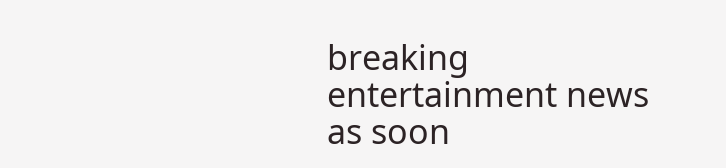breaking entertainment news as soon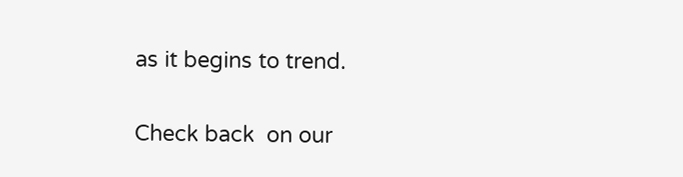as it begins to trend.

Check back  on our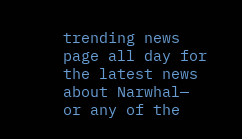trending news page all day for the latest news about Narwhal— or any of the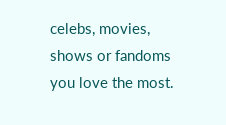celebs, movies, shows or fandoms you love the most.